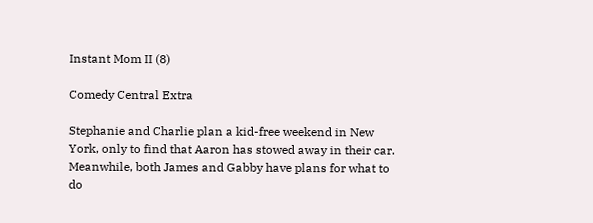Instant Mom II (8)

Comedy Central Extra

Stephanie and Charlie plan a kid-free weekend in New York, only to find that Aaron has stowed away in their car. Meanwhile, both James and Gabby have plans for what to do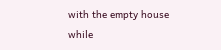with the empty house while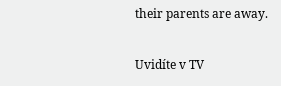their parents are away.

Uvidíte v TV